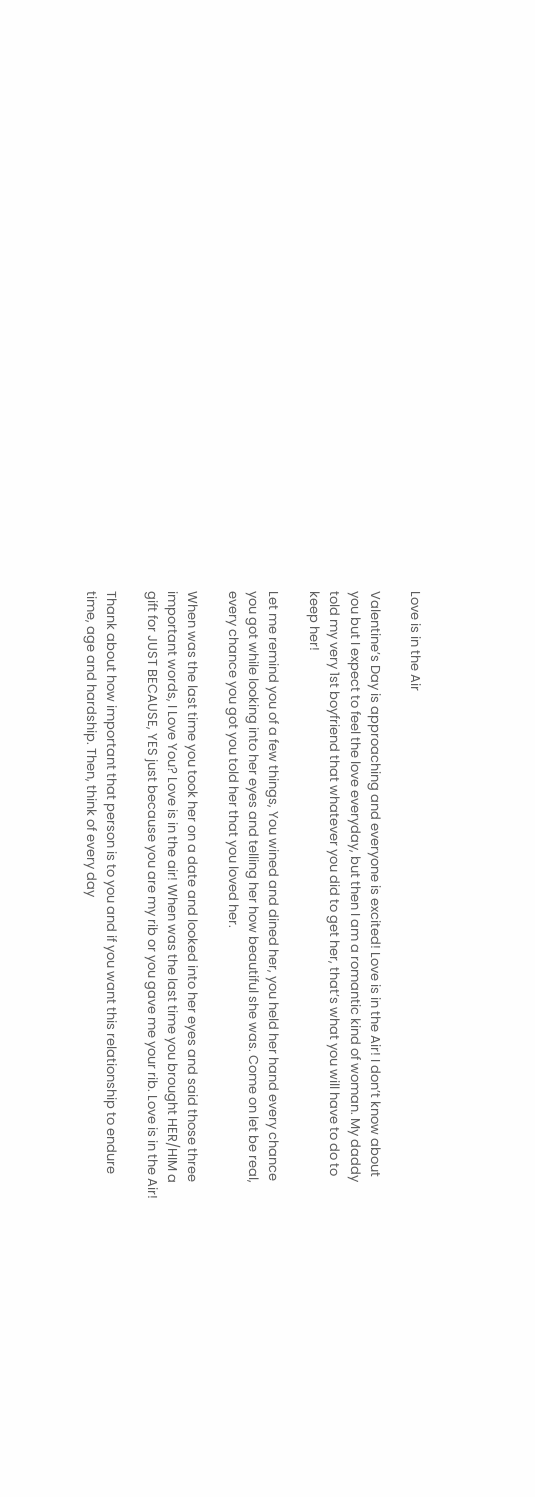Love is in the Air

Valentine’s Day is approaching and everyone is excited! Love is in the Air! I don’t know about you but I expect to feel the love everyday, but then I am a romantic kind of woman. My daddy told my very 1st boyfriend that whatever you did to get her, that’s what you will have to do to keep her!

Let me remind you of a few things, You wined and dined her, you held her hand every chance you got while looking into her eyes and telling her how beautiful she was. Come on let be real, every chance you got you told her that you loved her.

When was the last time you took her on a date and looked into her eyes and said those three important words, I Love You? Love is in the air! When was the last time you brought HER/HIM a gift for JUST BECAUSE, YES just because you are my rib or you gave me your rib. Love is in the Air!

Thank about how important that person is to you and if you want this relationship to endure time, age and hardship. Then, think of every day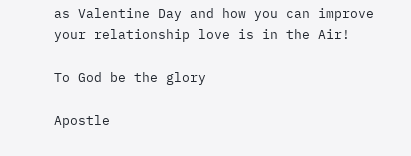as Valentine Day and how you can improve your relationship love is in the Air!

To God be the glory

Apostle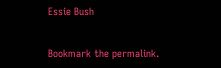Essie Bush


Bookmark the permalink.